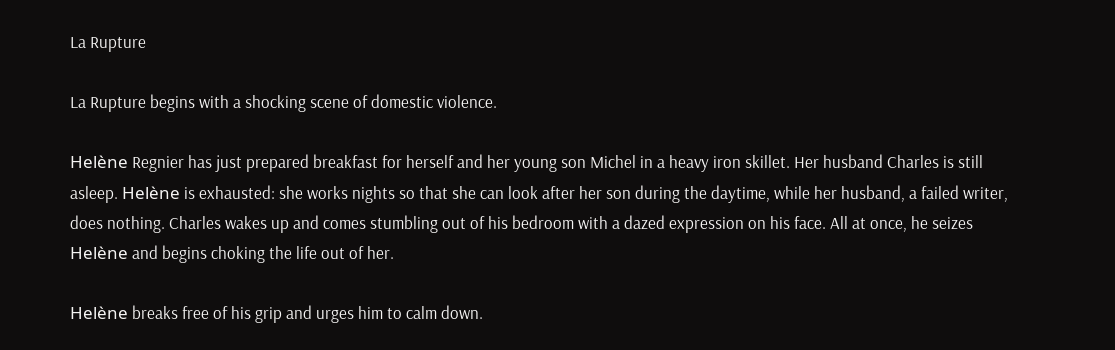La Rupture

La Rupture begins with a shocking scene of domestic violence.

Helène Regnier has just prepared breakfast for herself and her young son Michel in a heavy iron skillet. Her husband Charles is still asleep. Helène is exhausted: she works nights so that she can look after her son during the daytime, while her husband, a failed writer, does nothing. Charles wakes up and comes stumbling out of his bedroom with a dazed expression on his face. All at once, he seizes Helène and begins choking the life out of her.

Helène breaks free of his grip and urges him to calm down.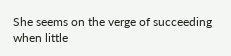She seems on the verge of succeeding when little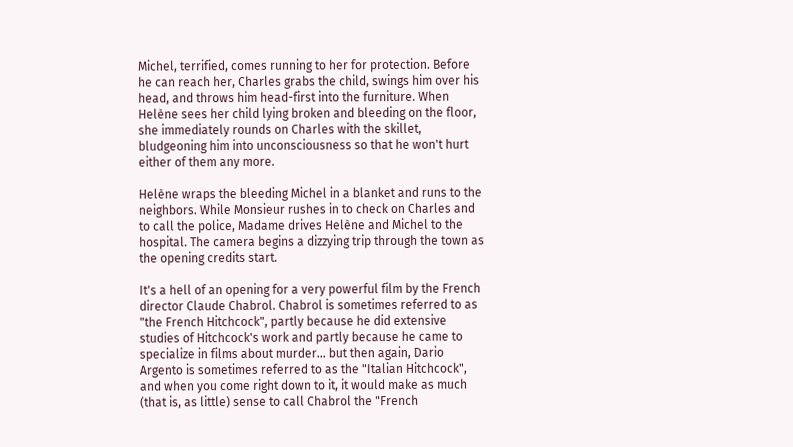Michel, terrified, comes running to her for protection. Before he can reach her, Charles grabs the child, swings him over his head, and throws him head-first into the furniture. When Helène sees her child lying broken and bleeding on the floor, she immediately rounds on Charles with the skillet, bludgeoning him into unconsciousness so that he won't hurt either of them any more.

Helène wraps the bleeding Michel in a blanket and runs to the neighbors. While Monsieur rushes in to check on Charles and to call the police, Madame drives Helène and Michel to the hospital. The camera begins a dizzying trip through the town as the opening credits start.

It's a hell of an opening for a very powerful film by the French director Claude Chabrol. Chabrol is sometimes referred to as "the French Hitchcock", partly because he did extensive studies of Hitchcock's work and partly because he came to specialize in films about murder... but then again, Dario Argento is sometimes referred to as the "Italian Hitchcock", and when you come right down to it, it would make as much (that is, as little) sense to call Chabrol the "French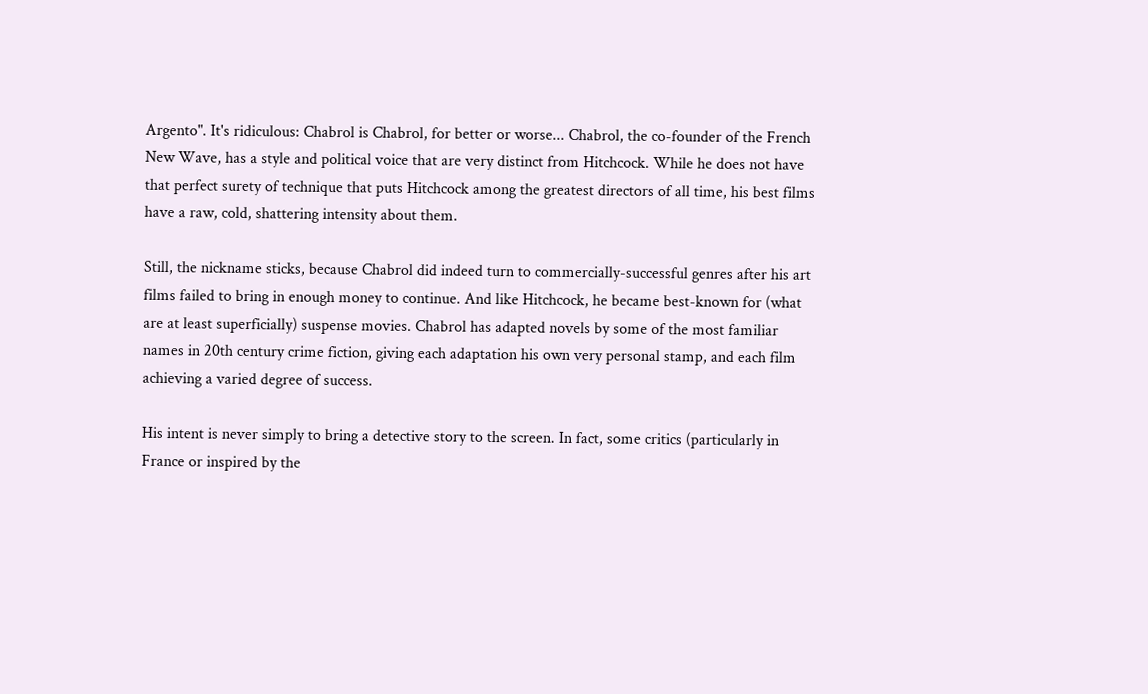Argento". It's ridiculous: Chabrol is Chabrol, for better or worse... Chabrol, the co-founder of the French New Wave, has a style and political voice that are very distinct from Hitchcock. While he does not have that perfect surety of technique that puts Hitchcock among the greatest directors of all time, his best films have a raw, cold, shattering intensity about them.

Still, the nickname sticks, because Chabrol did indeed turn to commercially-successful genres after his art films failed to bring in enough money to continue. And like Hitchcock, he became best-known for (what are at least superficially) suspense movies. Chabrol has adapted novels by some of the most familiar names in 20th century crime fiction, giving each adaptation his own very personal stamp, and each film achieving a varied degree of success.

His intent is never simply to bring a detective story to the screen. In fact, some critics (particularly in France or inspired by the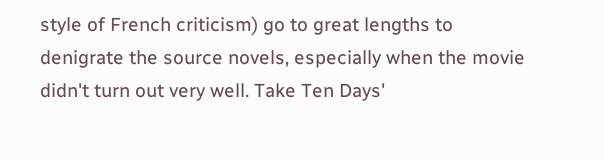style of French criticism) go to great lengths to denigrate the source novels, especially when the movie didn't turn out very well. Take Ten Days'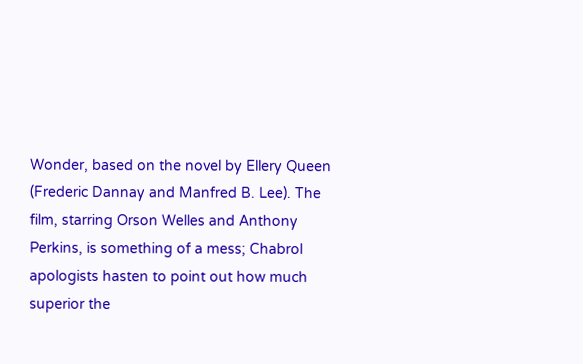Wonder, based on the novel by Ellery Queen (Frederic Dannay and Manfred B. Lee). The film, starring Orson Welles and Anthony Perkins, is something of a mess; Chabrol apologists hasten to point out how much superior the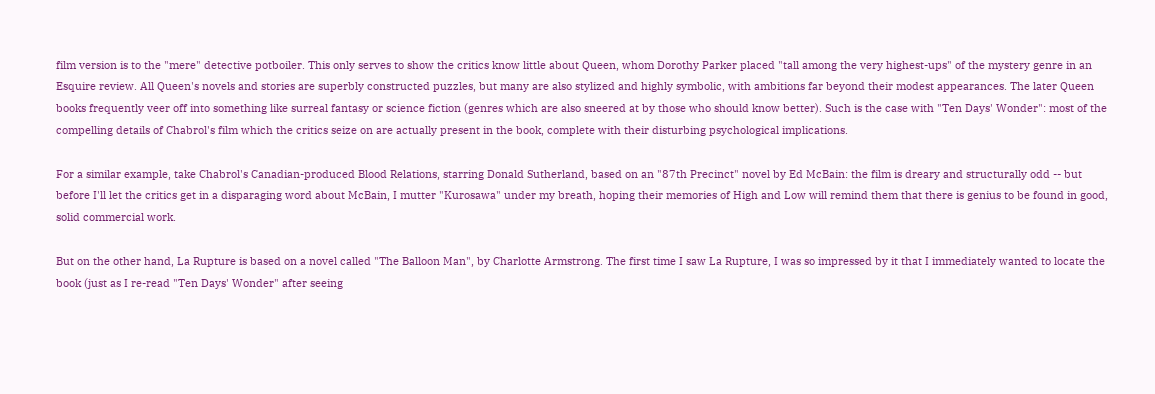film version is to the "mere" detective potboiler. This only serves to show the critics know little about Queen, whom Dorothy Parker placed "tall among the very highest-ups" of the mystery genre in an Esquire review. All Queen's novels and stories are superbly constructed puzzles, but many are also stylized and highly symbolic, with ambitions far beyond their modest appearances. The later Queen books frequently veer off into something like surreal fantasy or science fiction (genres which are also sneered at by those who should know better). Such is the case with "Ten Days' Wonder": most of the compelling details of Chabrol's film which the critics seize on are actually present in the book, complete with their disturbing psychological implications.

For a similar example, take Chabrol's Canadian-produced Blood Relations, starring Donald Sutherland, based on an "87th Precinct" novel by Ed McBain: the film is dreary and structurally odd -- but before I'll let the critics get in a disparaging word about McBain, I mutter "Kurosawa" under my breath, hoping their memories of High and Low will remind them that there is genius to be found in good, solid commercial work.

But on the other hand, La Rupture is based on a novel called "The Balloon Man", by Charlotte Armstrong. The first time I saw La Rupture, I was so impressed by it that I immediately wanted to locate the book (just as I re-read "Ten Days' Wonder" after seeing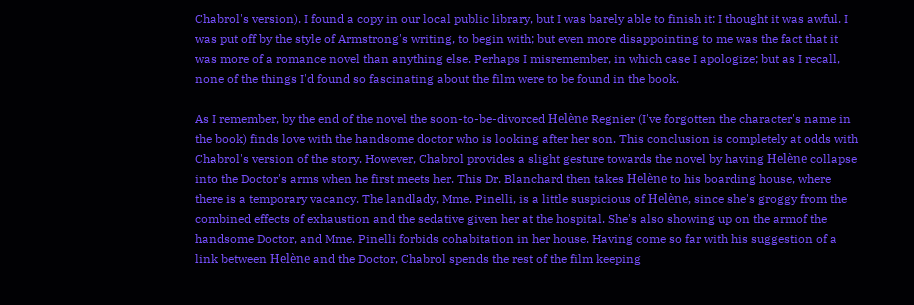Chabrol's version). I found a copy in our local public library, but I was barely able to finish it: I thought it was awful. I was put off by the style of Armstrong's writing, to begin with; but even more disappointing to me was the fact that it was more of a romance novel than anything else. Perhaps I misremember, in which case I apologize; but as I recall, none of the things I'd found so fascinating about the film were to be found in the book.

As I remember, by the end of the novel the soon-to-be-divorced Helène Regnier (I've forgotten the character's name in the book) finds love with the handsome doctor who is looking after her son. This conclusion is completely at odds with Chabrol's version of the story. However, Chabrol provides a slight gesture towards the novel by having Helène collapse into the Doctor's arms when he first meets her. This Dr. Blanchard then takes Helène to his boarding house, where there is a temporary vacancy. The landlady, Mme. Pinelli, is a little suspicious of Helène, since she's groggy from the combined effects of exhaustion and the sedative given her at the hospital. She's also showing up on the armof the handsome Doctor, and Mme. Pinelli forbids cohabitation in her house. Having come so far with his suggestion of a link between Helène and the Doctor, Chabrol spends the rest of the film keeping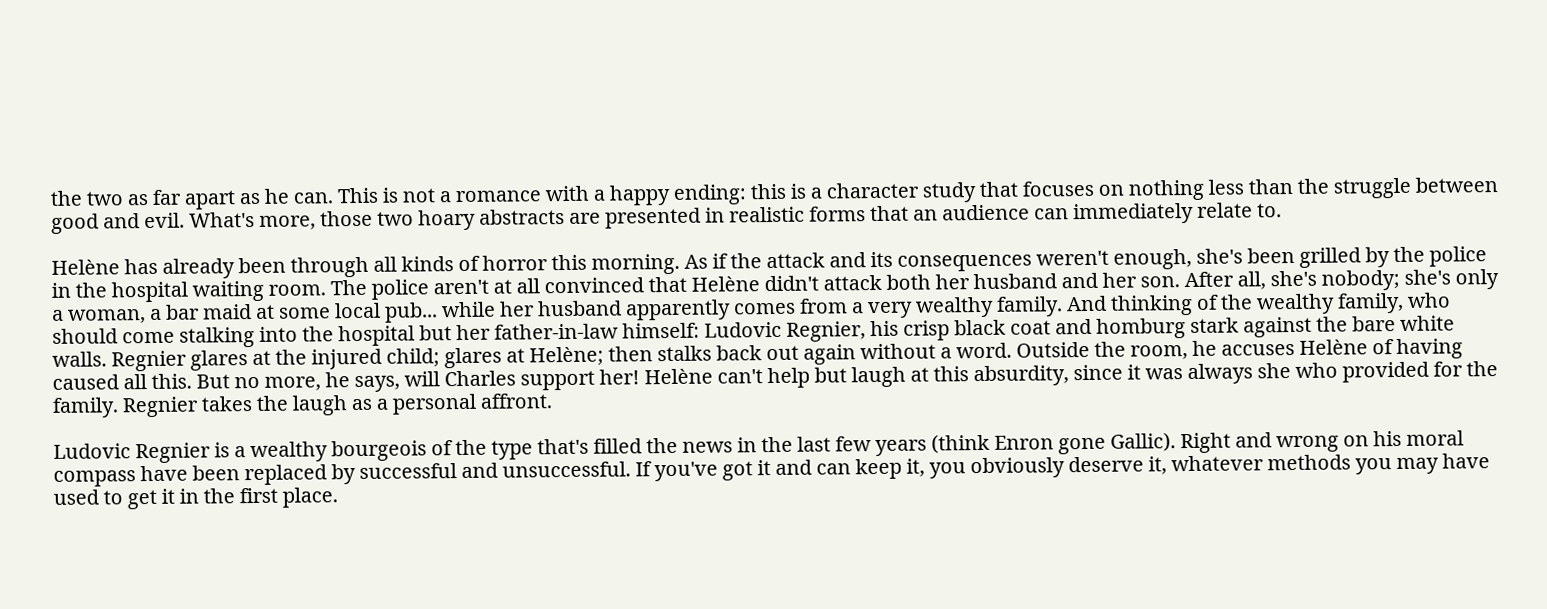the two as far apart as he can. This is not a romance with a happy ending: this is a character study that focuses on nothing less than the struggle between good and evil. What's more, those two hoary abstracts are presented in realistic forms that an audience can immediately relate to.

Helène has already been through all kinds of horror this morning. As if the attack and its consequences weren't enough, she's been grilled by the police in the hospital waiting room. The police aren't at all convinced that Helène didn't attack both her husband and her son. After all, she's nobody; she's only a woman, a bar maid at some local pub... while her husband apparently comes from a very wealthy family. And thinking of the wealthy family, who should come stalking into the hospital but her father-in-law himself: Ludovic Regnier, his crisp black coat and homburg stark against the bare white walls. Regnier glares at the injured child; glares at Helène; then stalks back out again without a word. Outside the room, he accuses Helène of having caused all this. But no more, he says, will Charles support her! Helène can't help but laugh at this absurdity, since it was always she who provided for the family. Regnier takes the laugh as a personal affront.

Ludovic Regnier is a wealthy bourgeois of the type that's filled the news in the last few years (think Enron gone Gallic). Right and wrong on his moral compass have been replaced by successful and unsuccessful. If you've got it and can keep it, you obviously deserve it, whatever methods you may have used to get it in the first place.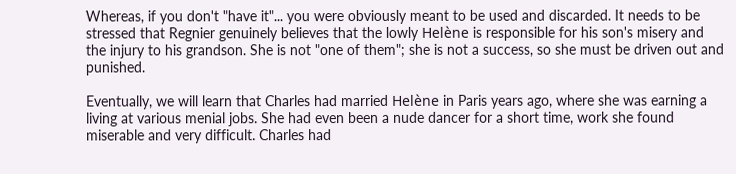Whereas, if you don't "have it"... you were obviously meant to be used and discarded. It needs to be stressed that Regnier genuinely believes that the lowly Helène is responsible for his son's misery and the injury to his grandson. She is not "one of them"; she is not a success, so she must be driven out and punished.

Eventually, we will learn that Charles had married Helène in Paris years ago, where she was earning a living at various menial jobs. She had even been a nude dancer for a short time, work she found miserable and very difficult. Charles had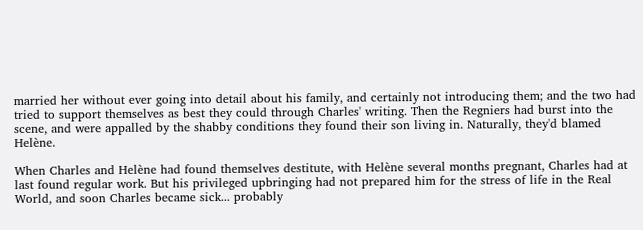married her without ever going into detail about his family, and certainly not introducing them; and the two had tried to support themselves as best they could through Charles' writing. Then the Regniers had burst into the scene, and were appalled by the shabby conditions they found their son living in. Naturally, they'd blamed Helène.

When Charles and Helène had found themselves destitute, with Helène several months pregnant, Charles had at last found regular work. But his privileged upbringing had not prepared him for the stress of life in the Real World, and soon Charles became sick... probably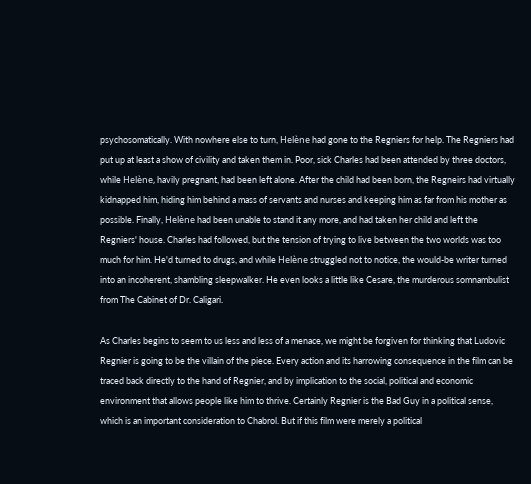psychosomatically. With nowhere else to turn, Helène had gone to the Regniers for help. The Regniers had put up at least a show of civility and taken them in. Poor, sick Charles had been attended by three doctors, while Helène, havily pregnant, had been left alone. After the child had been born, the Regneirs had virtually kidnapped him, hiding him behind a mass of servants and nurses and keeping him as far from his mother as possible. Finally, Helène had been unable to stand it any more, and had taken her child and left the Regniers' house. Charles had followed, but the tension of trying to live between the two worlds was too much for him. He'd turned to drugs, and while Helène struggled not to notice, the would-be writer turned into an incoherent, shambling sleepwalker. He even looks a little like Cesare, the murderous somnambulist from The Cabinet of Dr. Caligari.

As Charles begins to seem to us less and less of a menace, we might be forgiven for thinking that Ludovic Regnier is going to be the villain of the piece. Every action and its harrowing consequence in the film can be traced back directly to the hand of Regnier, and by implication to the social, political and economic environment that allows people like him to thrive. Certainly Regnier is the Bad Guy in a political sense, which is an important consideration to Chabrol. But if this film were merely a political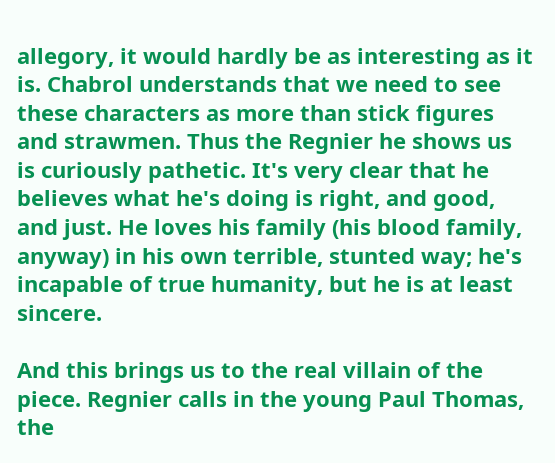allegory, it would hardly be as interesting as it is. Chabrol understands that we need to see these characters as more than stick figures and strawmen. Thus the Regnier he shows us is curiously pathetic. It's very clear that he believes what he's doing is right, and good, and just. He loves his family (his blood family, anyway) in his own terrible, stunted way; he's incapable of true humanity, but he is at least sincere.

And this brings us to the real villain of the piece. Regnier calls in the young Paul Thomas, the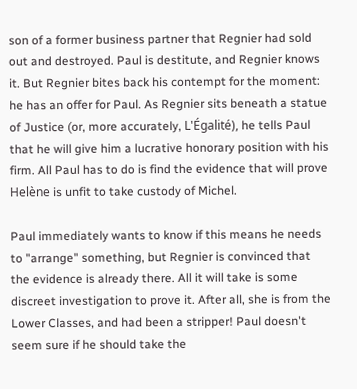son of a former business partner that Regnier had sold out and destroyed. Paul is destitute, and Regnier knows it. But Regnier bites back his contempt for the moment: he has an offer for Paul. As Regnier sits beneath a statue of Justice (or, more accurately, L'Égalité), he tells Paul that he will give him a lucrative honorary position with his firm. All Paul has to do is find the evidence that will prove Helène is unfit to take custody of Michel.

Paul immediately wants to know if this means he needs to "arrange" something, but Regnier is convinced that the evidence is already there. All it will take is some discreet investigation to prove it. After all, she is from the Lower Classes, and had been a stripper! Paul doesn't seem sure if he should take the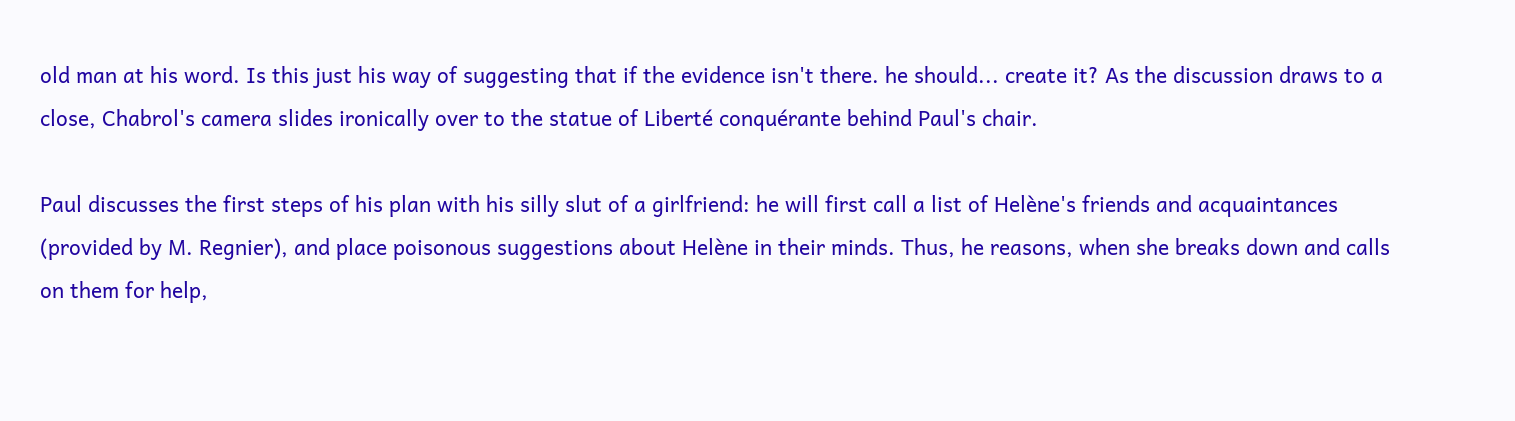old man at his word. Is this just his way of suggesting that if the evidence isn't there. he should... create it? As the discussion draws to a close, Chabrol's camera slides ironically over to the statue of Liberté conquérante behind Paul's chair.

Paul discusses the first steps of his plan with his silly slut of a girlfriend: he will first call a list of Helène's friends and acquaintances (provided by M. Regnier), and place poisonous suggestions about Helène in their minds. Thus, he reasons, when she breaks down and calls on them for help,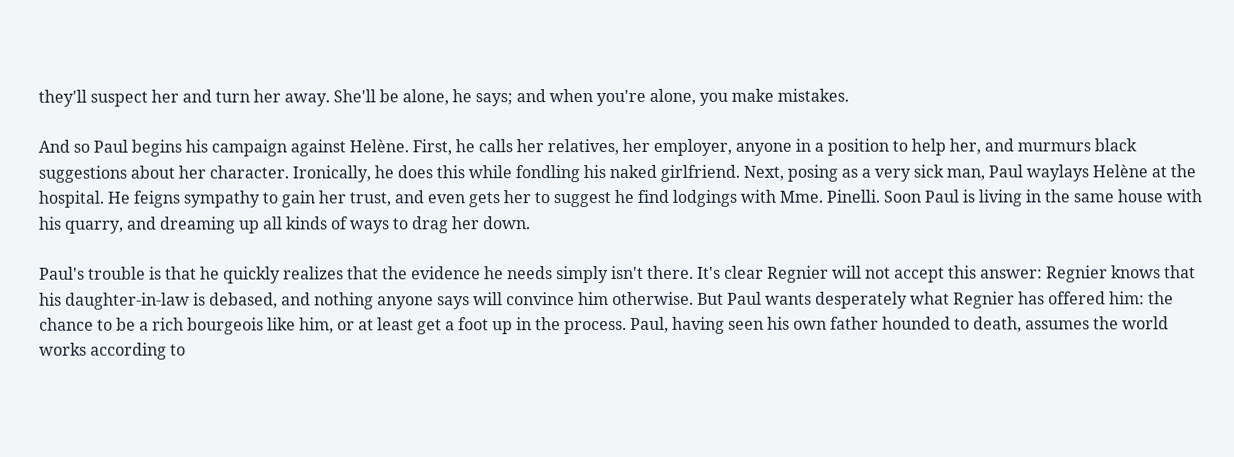they'll suspect her and turn her away. She'll be alone, he says; and when you're alone, you make mistakes.

And so Paul begins his campaign against Helène. First, he calls her relatives, her employer, anyone in a position to help her, and murmurs black suggestions about her character. Ironically, he does this while fondling his naked girlfriend. Next, posing as a very sick man, Paul waylays Helène at the hospital. He feigns sympathy to gain her trust, and even gets her to suggest he find lodgings with Mme. Pinelli. Soon Paul is living in the same house with his quarry, and dreaming up all kinds of ways to drag her down.

Paul's trouble is that he quickly realizes that the evidence he needs simply isn't there. It's clear Regnier will not accept this answer: Regnier knows that his daughter-in-law is debased, and nothing anyone says will convince him otherwise. But Paul wants desperately what Regnier has offered him: the chance to be a rich bourgeois like him, or at least get a foot up in the process. Paul, having seen his own father hounded to death, assumes the world works according to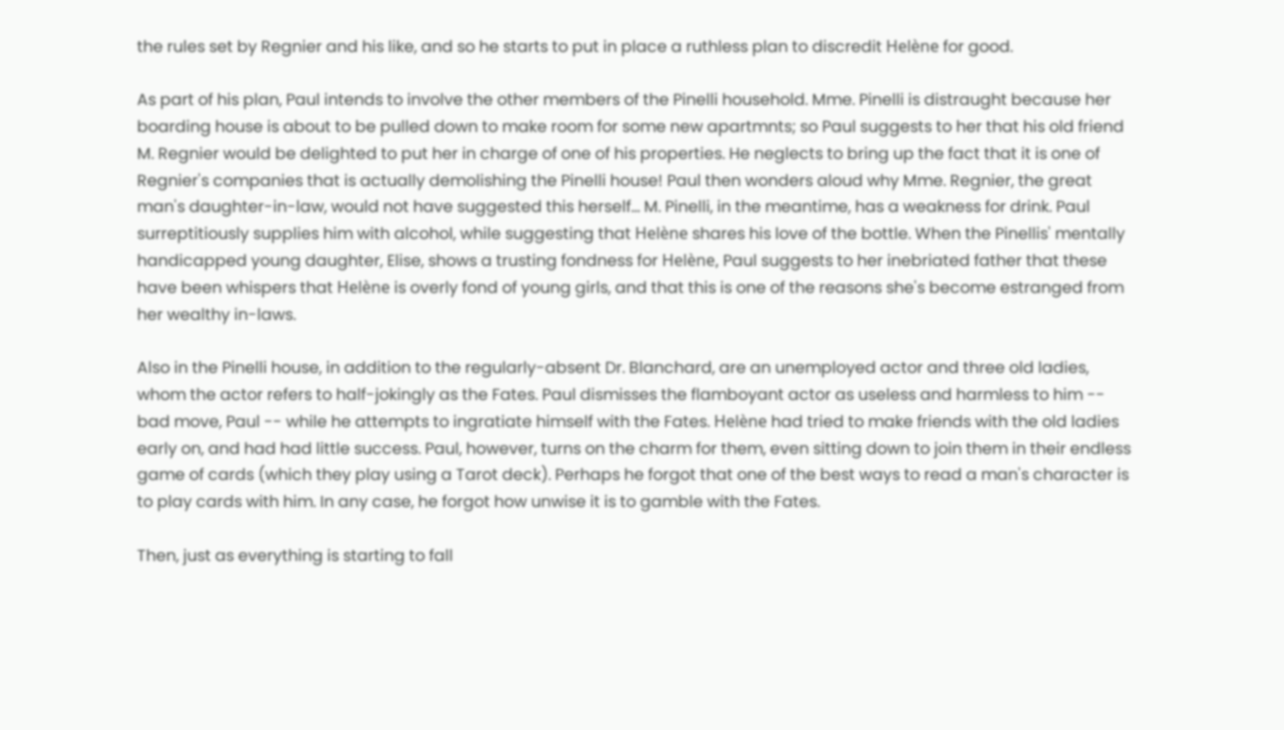the rules set by Regnier and his like, and so he starts to put in place a ruthless plan to discredit Helène for good.

As part of his plan, Paul intends to involve the other members of the Pinelli household. Mme. Pinelli is distraught because her boarding house is about to be pulled down to make room for some new apartmnts; so Paul suggests to her that his old friend M. Regnier would be delighted to put her in charge of one of his properties. He neglects to bring up the fact that it is one of Regnier's companies that is actually demolishing the Pinelli house! Paul then wonders aloud why Mme. Regnier, the great man's daughter-in-law, would not have suggested this herself... M. Pinelli, in the meantime, has a weakness for drink. Paul surreptitiously supplies him with alcohol, while suggesting that Helène shares his love of the bottle. When the Pinellis' mentally handicapped young daughter, Elise, shows a trusting fondness for Helène, Paul suggests to her inebriated father that these have been whispers that Helène is overly fond of young girls, and that this is one of the reasons she's become estranged from her wealthy in-laws.

Also in the Pinelli house, in addition to the regularly-absent Dr. Blanchard, are an unemployed actor and three old ladies, whom the actor refers to half-jokingly as the Fates. Paul dismisses the flamboyant actor as useless and harmless to him -- bad move, Paul -- while he attempts to ingratiate himself with the Fates. Helène had tried to make friends with the old ladies early on, and had had little success. Paul, however, turns on the charm for them, even sitting down to join them in their endless game of cards (which they play using a Tarot deck). Perhaps he forgot that one of the best ways to read a man's character is to play cards with him. In any case, he forgot how unwise it is to gamble with the Fates.

Then, just as everything is starting to fall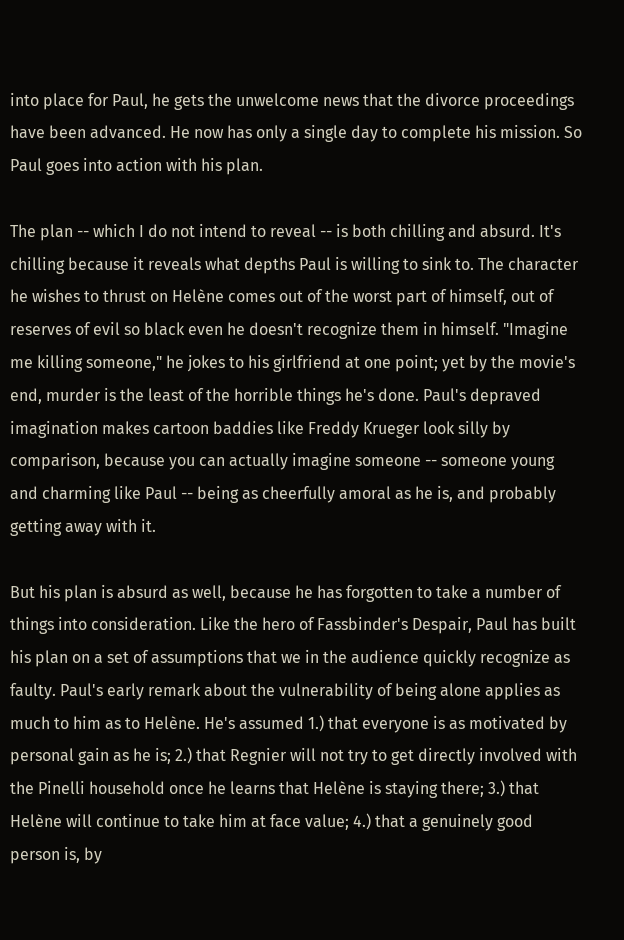into place for Paul, he gets the unwelcome news that the divorce proceedings have been advanced. He now has only a single day to complete his mission. So Paul goes into action with his plan.

The plan -- which I do not intend to reveal -- is both chilling and absurd. It's chilling because it reveals what depths Paul is willing to sink to. The character he wishes to thrust on Helène comes out of the worst part of himself, out of reserves of evil so black even he doesn't recognize them in himself. "Imagine me killing someone," he jokes to his girlfriend at one point; yet by the movie's end, murder is the least of the horrible things he's done. Paul's depraved imagination makes cartoon baddies like Freddy Krueger look silly by comparison, because you can actually imagine someone -- someone young and charming like Paul -- being as cheerfully amoral as he is, and probably getting away with it.

But his plan is absurd as well, because he has forgotten to take a number of things into consideration. Like the hero of Fassbinder's Despair, Paul has built his plan on a set of assumptions that we in the audience quickly recognize as faulty. Paul's early remark about the vulnerability of being alone applies as much to him as to Helène. He's assumed 1.) that everyone is as motivated by personal gain as he is; 2.) that Regnier will not try to get directly involved with the Pinelli household once he learns that Helène is staying there; 3.) that Helène will continue to take him at face value; 4.) that a genuinely good person is, by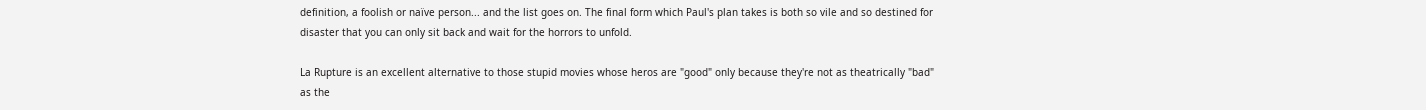definition, a foolish or naïve person... and the list goes on. The final form which Paul's plan takes is both so vile and so destined for disaster that you can only sit back and wait for the horrors to unfold.

La Rupture is an excellent alternative to those stupid movies whose heros are "good" only because they're not as theatrically "bad" as the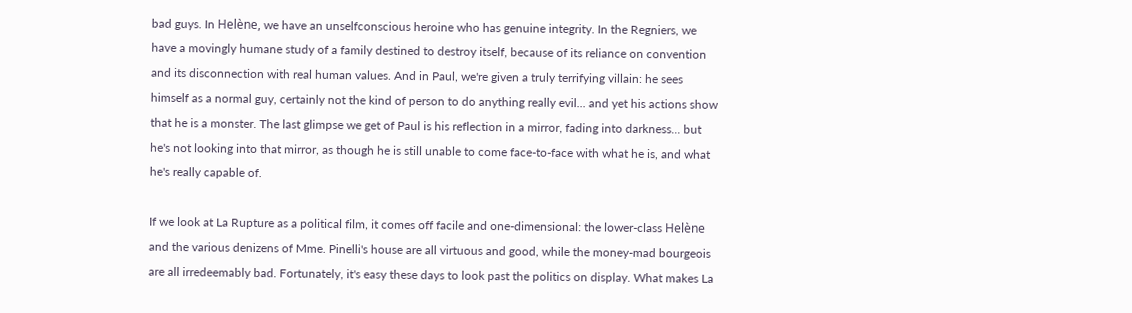bad guys. In Helène, we have an unselfconscious heroine who has genuine integrity. In the Regniers, we have a movingly humane study of a family destined to destroy itself, because of its reliance on convention and its disconnection with real human values. And in Paul, we're given a truly terrifying villain: he sees himself as a normal guy, certainly not the kind of person to do anything really evil... and yet his actions show that he is a monster. The last glimpse we get of Paul is his reflection in a mirror, fading into darkness... but he's not looking into that mirror, as though he is still unable to come face-to-face with what he is, and what he's really capable of.

If we look at La Rupture as a political film, it comes off facile and one-dimensional: the lower-class Helène and the various denizens of Mme. Pinelli's house are all virtuous and good, while the money-mad bourgeois are all irredeemably bad. Fortunately, it's easy these days to look past the politics on display. What makes La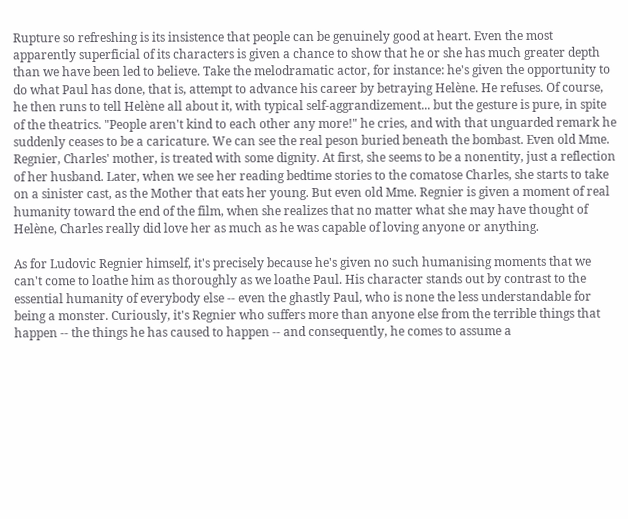Rupture so refreshing is its insistence that people can be genuinely good at heart. Even the most apparently superficial of its characters is given a chance to show that he or she has much greater depth than we have been led to believe. Take the melodramatic actor, for instance: he's given the opportunity to do what Paul has done, that is, attempt to advance his career by betraying Helène. He refuses. Of course, he then runs to tell Helène all about it, with typical self-aggrandizement... but the gesture is pure, in spite of the theatrics. "People aren't kind to each other any more!" he cries, and with that unguarded remark he suddenly ceases to be a caricature. We can see the real peson buried beneath the bombast. Even old Mme. Regnier, Charles' mother, is treated with some dignity. At first, she seems to be a nonentity, just a reflection of her husband. Later, when we see her reading bedtime stories to the comatose Charles, she starts to take on a sinister cast, as the Mother that eats her young. But even old Mme. Regnier is given a moment of real humanity toward the end of the film, when she realizes that no matter what she may have thought of Helène, Charles really did love her as much as he was capable of loving anyone or anything.

As for Ludovic Regnier himself, it's precisely because he's given no such humanising moments that we can't come to loathe him as thoroughly as we loathe Paul. His character stands out by contrast to the essential humanity of everybody else -- even the ghastly Paul, who is none the less understandable for being a monster. Curiously, it's Regnier who suffers more than anyone else from the terrible things that happen -- the things he has caused to happen -- and consequently, he comes to assume a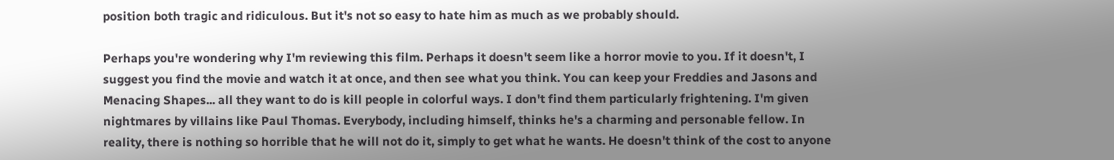position both tragic and ridiculous. But it's not so easy to hate him as much as we probably should.

Perhaps you're wondering why I'm reviewing this film. Perhaps it doesn't seem like a horror movie to you. If it doesn't, I suggest you find the movie and watch it at once, and then see what you think. You can keep your Freddies and Jasons and Menacing Shapes... all they want to do is kill people in colorful ways. I don't find them particularly frightening. I'm given nightmares by villains like Paul Thomas. Everybody, including himself, thinks he's a charming and personable fellow. In reality, there is nothing so horrible that he will not do it, simply to get what he wants. He doesn't think of the cost to anyone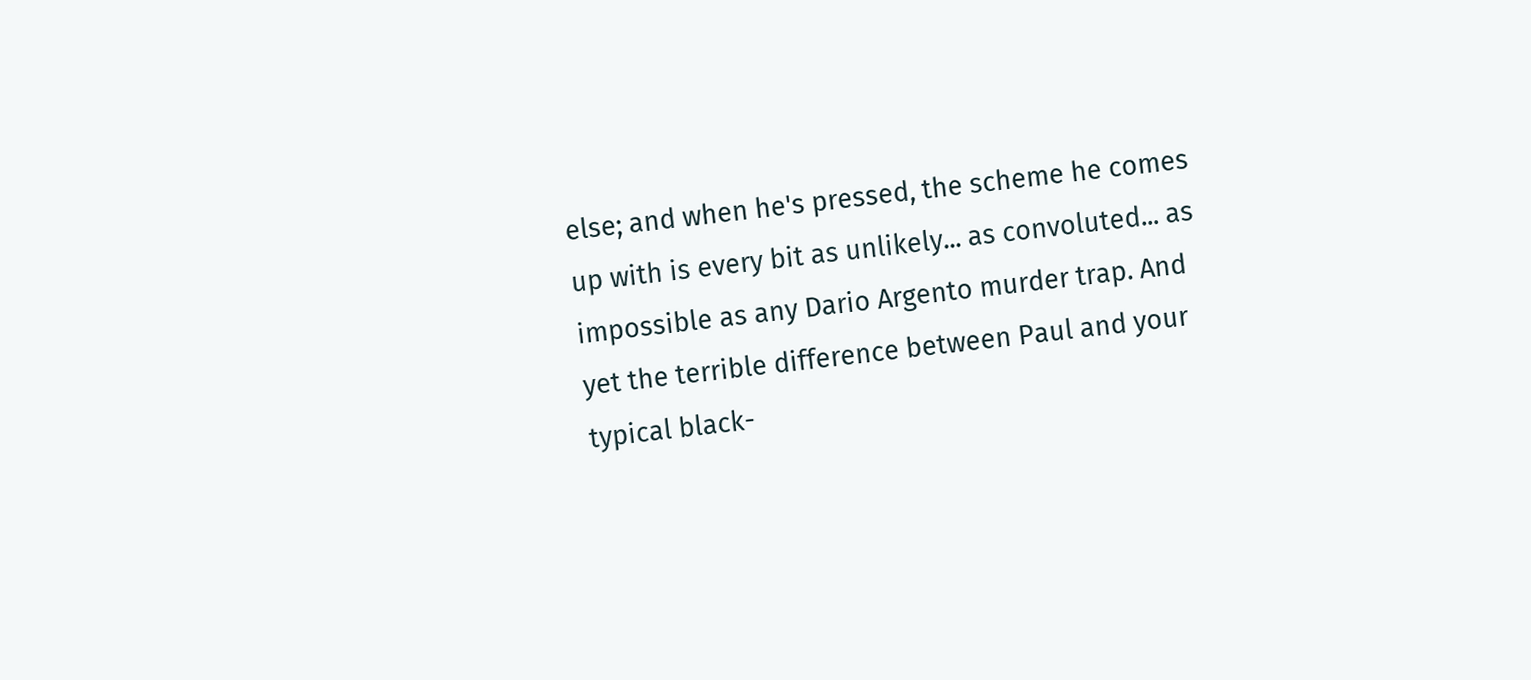else; and when he's pressed, the scheme he comes up with is every bit as unlikely... as convoluted... as impossible as any Dario Argento murder trap. And yet the terrible difference between Paul and your typical black-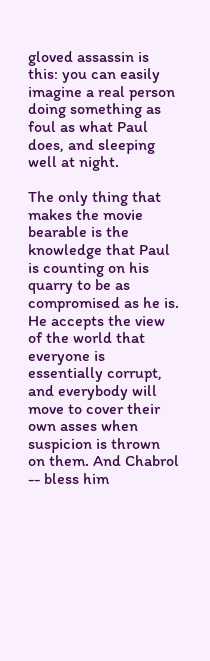gloved assassin is this: you can easily imagine a real person doing something as foul as what Paul does, and sleeping well at night.

The only thing that makes the movie bearable is the knowledge that Paul is counting on his quarry to be as compromised as he is. He accepts the view of the world that everyone is essentially corrupt, and everybody will move to cover their own asses when suspicion is thrown on them. And Chabrol -- bless him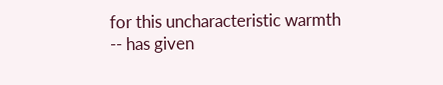for this uncharacteristic warmth -- has given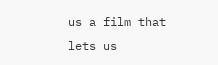us a film that lets us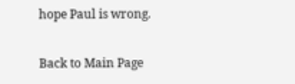hope Paul is wrong.

Back to Main Page